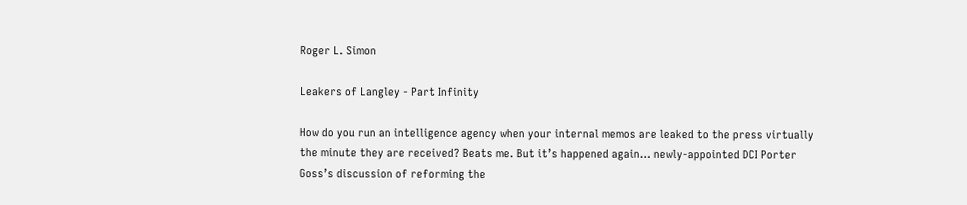Roger L. Simon

Leakers of Langley - Part Infinity

How do you run an intelligence agency when your internal memos are leaked to the press virtually the minute they are received? Beats me. But it’s happened again… newly-appointed DCI Porter Goss’s discussion of reforming the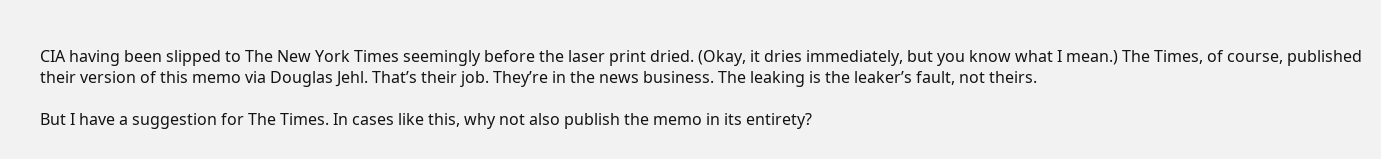CIA having been slipped to The New York Times seemingly before the laser print dried. (Okay, it dries immediately, but you know what I mean.) The Times, of course, published their version of this memo via Douglas Jehl. That’s their job. They’re in the news business. The leaking is the leaker’s fault, not theirs.

But I have a suggestion for The Times. In cases like this, why not also publish the memo in its entirety?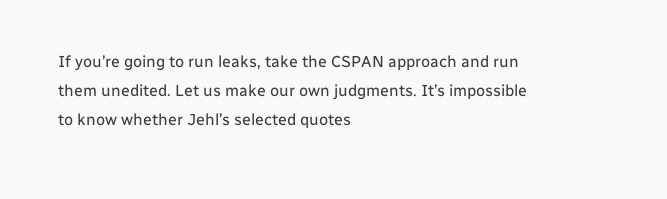If you’re going to run leaks, take the CSPAN approach and run them unedited. Let us make our own judgments. It’s impossible to know whether Jehl’s selected quotes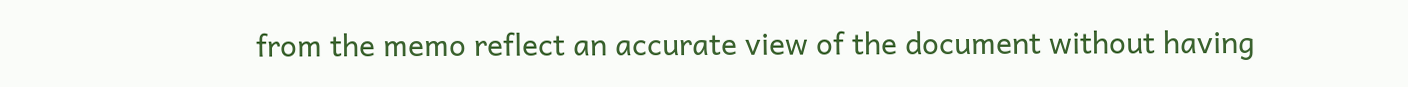from the memo reflect an accurate view of the document without having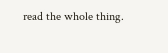read the whole thing.